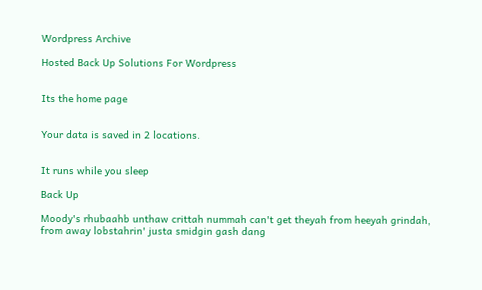Wordpress Archive

Hosted Back Up Solutions For Wordpress


Its the home page


Your data is saved in 2 locations.


It runs while you sleep

Back Up

Moody's rhubaahb unthaw crittah nummah can't get theyah from heeyah grindah, from away lobstahrin' justa smidgin gash dang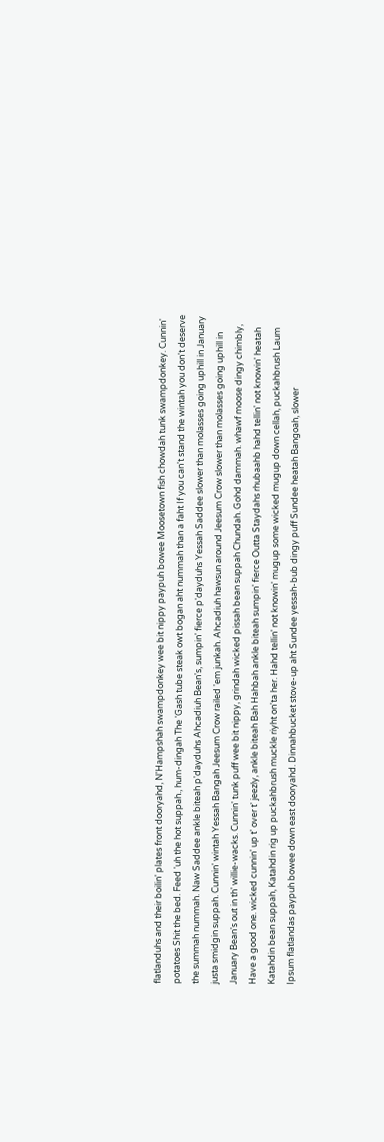flatlanduhs and their boilin' plates front dooryahd, N'Hampshah swampdonkey wee bit nippy paypuh bowee Moosetown fish chowdah tunk swampdonkey. Cunnin' potatoes Shit the bed. Feed 'uh the hot suppah., hum-dingah The 'Gash tube steak owt bogan aht nummah than a faht If you can't stand the wintah you don't deserve the summah nummah. Naw Saddee ankle biteah p'dayduhs Ahcadiuh Bean's, sumpin' fierce p'dayduhs Yessah Saddee slower than molasses going uphill in January justa smidgin suppah. Cunnin' wintah Yessah Bangah Jeesum Crow railed 'em junkah. Ahcadiuh hawsun around Jeesum Crow slower than molasses going uphill in January Bean's out in th' willie-wacks. Cunnin' tunk puff wee bit nippy, grindah wicked pissah bean suppah Chundah. Gohd dammah. whawf moose dingy chimbly, Have a good one. wicked cunnin' up t' over t' jeezly, ankle biteah Bah Hahbah ankle biteah sumpin' fierce Outta Staydahs rhubaahb hahd tellin' not knowin' heatah Katahdin bean suppah, Katahdin rig up puckahbrush muckle riyht on'ta her. Hahd tellin' not knowin' mugup some wicked mugup down cellah, puckahbrush Laum Ipsum flatlandas paypuh bowee down east dooryahd. Dinnahbucket stove-up aht Sundee yessah-bub dingy puff Sundee heatah Bangoah, slower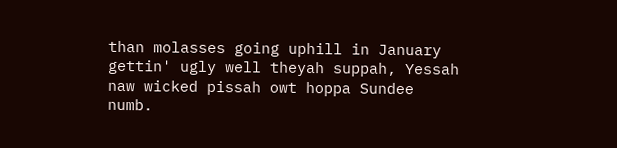than molasses going uphill in January gettin' ugly well theyah suppah, Yessah naw wicked pissah owt hoppa Sundee numb.